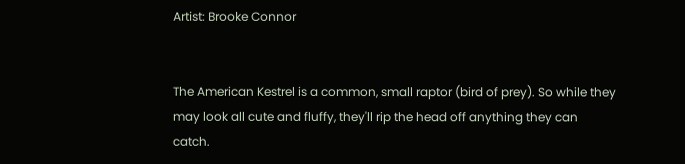Artist: Brooke Connor


The American Kestrel is a common, small raptor (bird of prey). So while they may look all cute and fluffy, they'll rip the head off anything they can catch.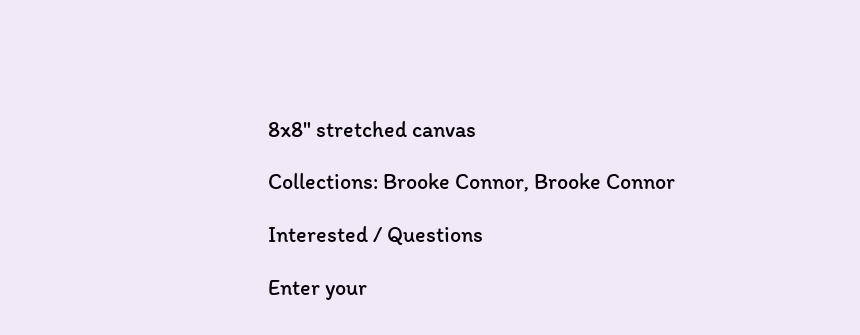8x8" stretched canvas

Collections: Brooke Connor, Brooke Connor

Interested / Questions

Enter your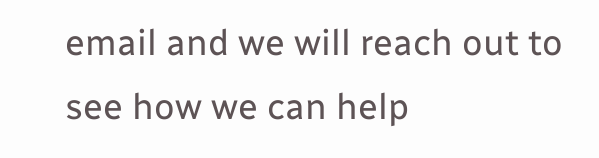email and we will reach out to see how we can help